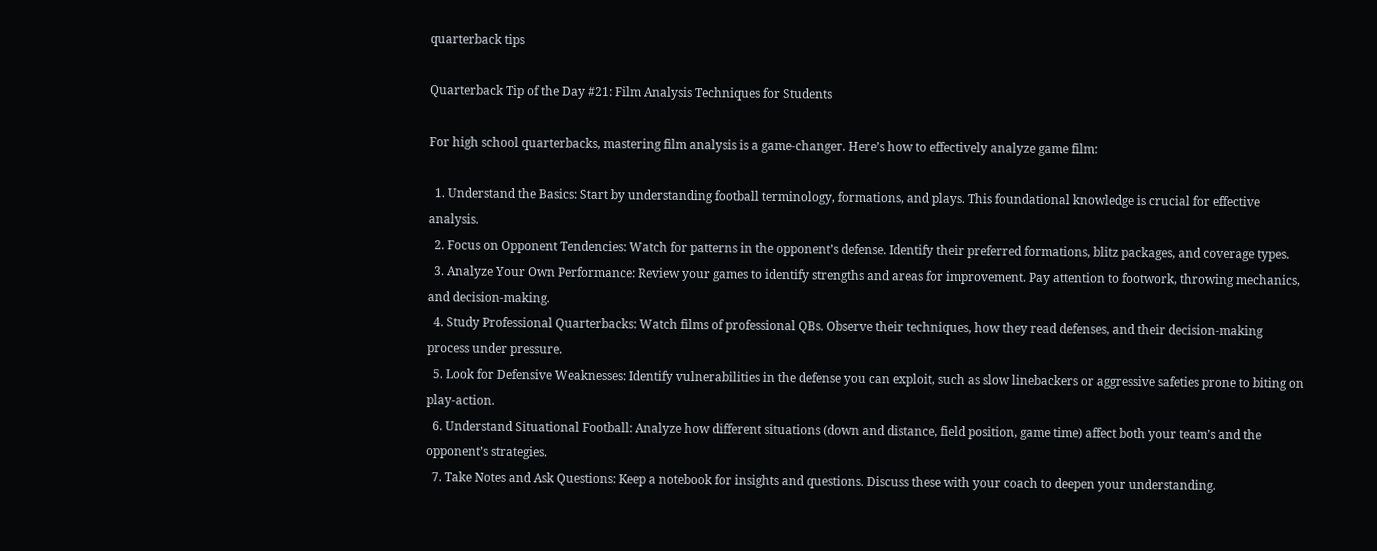quarterback tips

Quarterback Tip of the Day #21: Film Analysis Techniques for Students

For high school quarterbacks, mastering film analysis is a game-changer. Here’s how to effectively analyze game film:

  1. Understand the Basics: Start by understanding football terminology, formations, and plays. This foundational knowledge is crucial for effective analysis.
  2. Focus on Opponent Tendencies: Watch for patterns in the opponent’s defense. Identify their preferred formations, blitz packages, and coverage types.
  3. Analyze Your Own Performance: Review your games to identify strengths and areas for improvement. Pay attention to footwork, throwing mechanics, and decision-making.
  4. Study Professional Quarterbacks: Watch films of professional QBs. Observe their techniques, how they read defenses, and their decision-making process under pressure.
  5. Look for Defensive Weaknesses: Identify vulnerabilities in the defense you can exploit, such as slow linebackers or aggressive safeties prone to biting on play-action.
  6. Understand Situational Football: Analyze how different situations (down and distance, field position, game time) affect both your team’s and the opponent’s strategies.
  7. Take Notes and Ask Questions: Keep a notebook for insights and questions. Discuss these with your coach to deepen your understanding.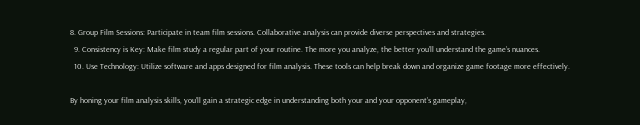8. Group Film Sessions: Participate in team film sessions. Collaborative analysis can provide diverse perspectives and strategies.
  9. Consistency is Key: Make film study a regular part of your routine. The more you analyze, the better you’ll understand the game’s nuances.
  10. Use Technology: Utilize software and apps designed for film analysis. These tools can help break down and organize game footage more effectively.

By honing your film analysis skills, you’ll gain a strategic edge in understanding both your and your opponent’s gameplay,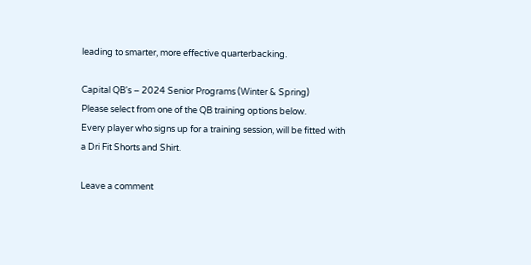leading to smarter, more effective quarterbacking.

Capital QB's – 2024 Senior Programs (Winter & Spring)
Please select from one of the QB training options below.
Every player who signs up for a training session, will be fitted with a Dri Fit Shorts and Shirt.

Leave a comment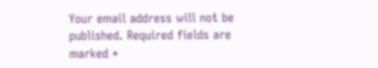Your email address will not be published. Required fields are marked *